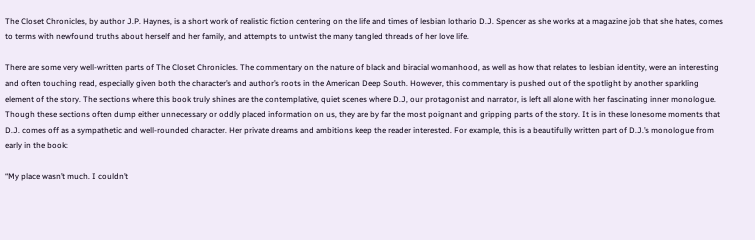The Closet Chronicles, by author J.P. Haynes, is a short work of realistic fiction centering on the life and times of lesbian lothario D.J. Spencer as she works at a magazine job that she hates, comes to terms with newfound truths about herself and her family, and attempts to untwist the many tangled threads of her love life.

There are some very well-written parts of The Closet Chronicles. The commentary on the nature of black and biracial womanhood, as well as how that relates to lesbian identity, were an interesting and often touching read, especially given both the character’s and author’s roots in the American Deep South. However, this commentary is pushed out of the spotlight by another sparkling element of the story. The sections where this book truly shines are the contemplative, quiet scenes where D.J, our protagonist and narrator, is left all alone with her fascinating inner monologue. Though these sections often dump either unnecessary or oddly placed information on us, they are by far the most poignant and gripping parts of the story. It is in these lonesome moments that D.J. comes off as a sympathetic and well-rounded character. Her private dreams and ambitions keep the reader interested. For example, this is a beautifully written part of D.J.’s monologue from early in the book:

“My place wasn’t much. I couldn’t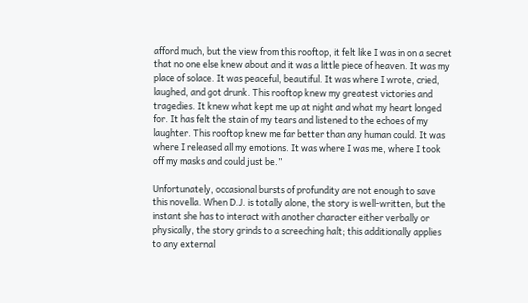afford much, but the view from this rooftop, it felt like I was in on a secret that no one else knew about and it was a little piece of heaven. It was my place of solace. It was peaceful, beautiful. It was where I wrote, cried, laughed, and got drunk. This rooftop knew my greatest victories and tragedies. It knew what kept me up at night and what my heart longed for. It has felt the stain of my tears and listened to the echoes of my laughter. This rooftop knew me far better than any human could. It was where I released all my emotions. It was where I was me, where I took off my masks and could just be.”

Unfortunately, occasional bursts of profundity are not enough to save this novella. When D.J. is totally alone, the story is well-written, but the instant she has to interact with another character either verbally or physically, the story grinds to a screeching halt; this additionally applies to any external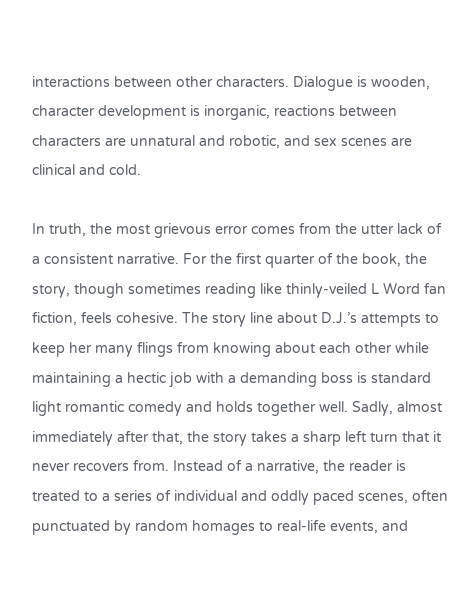interactions between other characters. Dialogue is wooden, character development is inorganic, reactions between characters are unnatural and robotic, and sex scenes are clinical and cold.

In truth, the most grievous error comes from the utter lack of a consistent narrative. For the first quarter of the book, the story, though sometimes reading like thinly-veiled L Word fan fiction, feels cohesive. The story line about D.J.’s attempts to keep her many flings from knowing about each other while maintaining a hectic job with a demanding boss is standard light romantic comedy and holds together well. Sadly, almost immediately after that, the story takes a sharp left turn that it never recovers from. Instead of a narrative, the reader is treated to a series of individual and oddly paced scenes, often punctuated by random homages to real-life events, and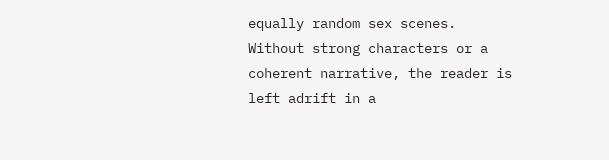equally random sex scenes. Without strong characters or a coherent narrative, the reader is left adrift in a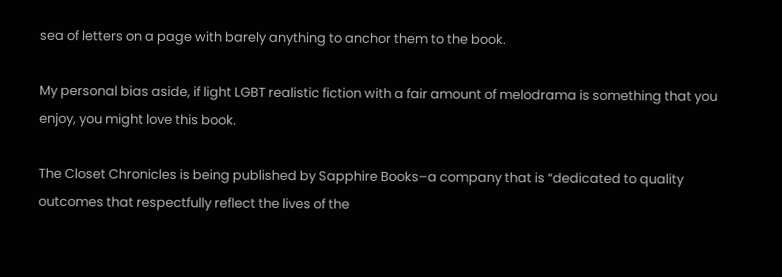sea of letters on a page with barely anything to anchor them to the book.

My personal bias aside, if light LGBT realistic fiction with a fair amount of melodrama is something that you enjoy, you might love this book.

The Closet Chronicles is being published by Sapphire Books–a company that is “dedicated to quality outcomes that respectfully reflect the lives of the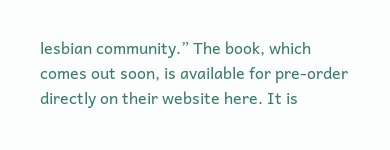lesbian community.” The book, which comes out soon, is available for pre-order directly on their website here. It is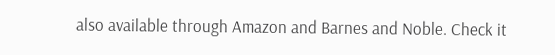also available through Amazon and Barnes and Noble. Check it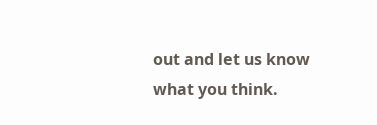out and let us know what you think.